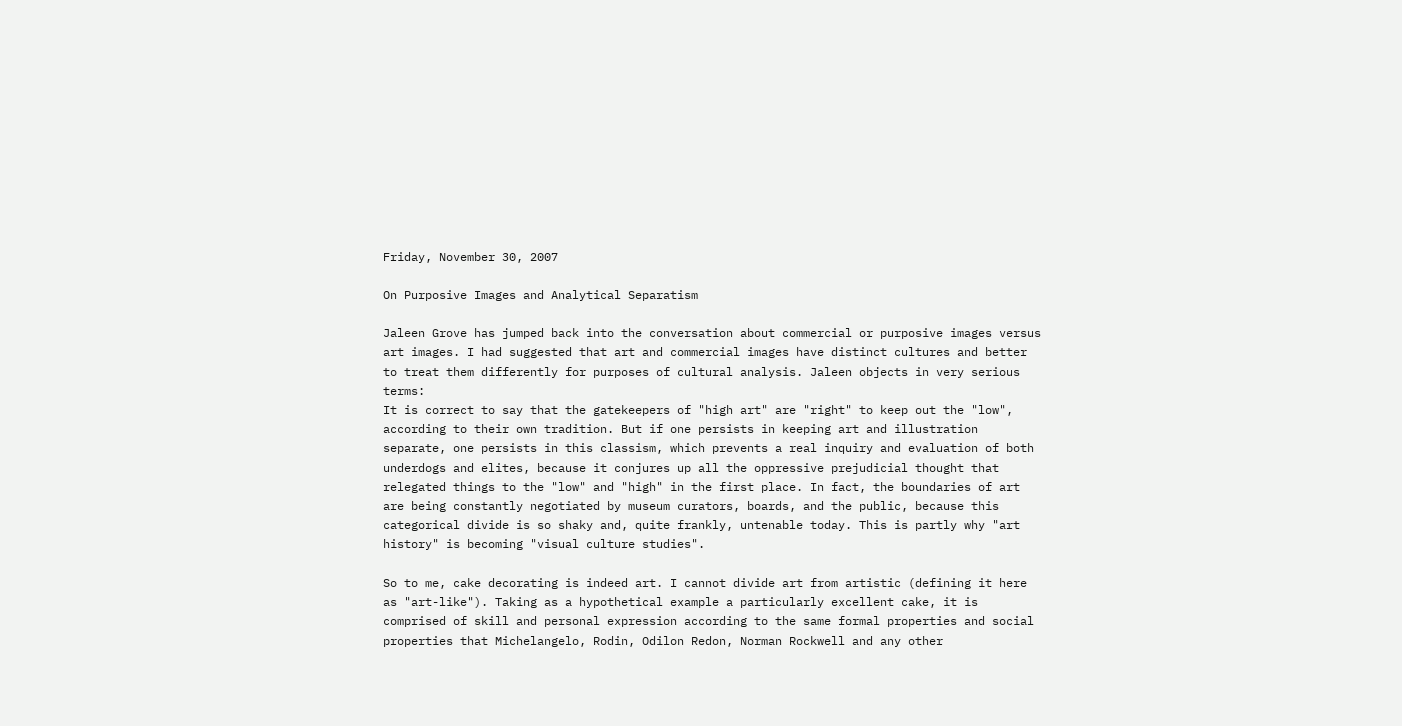Friday, November 30, 2007

On Purposive Images and Analytical Separatism

Jaleen Grove has jumped back into the conversation about commercial or purposive images versus art images. I had suggested that art and commercial images have distinct cultures and better to treat them differently for purposes of cultural analysis. Jaleen objects in very serious terms:
It is correct to say that the gatekeepers of "high art" are "right" to keep out the "low", according to their own tradition. But if one persists in keeping art and illustration separate, one persists in this classism, which prevents a real inquiry and evaluation of both underdogs and elites, because it conjures up all the oppressive prejudicial thought that relegated things to the "low" and "high" in the first place. In fact, the boundaries of art are being constantly negotiated by museum curators, boards, and the public, because this categorical divide is so shaky and, quite frankly, untenable today. This is partly why "art history" is becoming "visual culture studies".

So to me, cake decorating is indeed art. I cannot divide art from artistic (defining it here as "art-like"). Taking as a hypothetical example a particularly excellent cake, it is comprised of skill and personal expression according to the same formal properties and social properties that Michelangelo, Rodin, Odilon Redon, Norman Rockwell and any other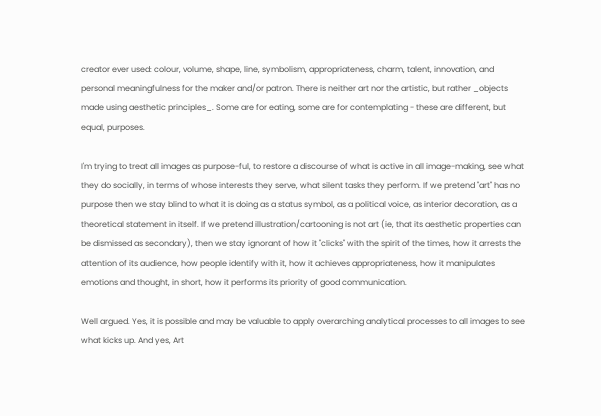creator ever used: colour, volume, shape, line, symbolism, appropriateness, charm, talent, innovation, and personal meaningfulness for the maker and/or patron. There is neither art nor the artistic, but rather _objects made using aesthetic principles_. Some are for eating, some are for contemplating - these are different, but equal, purposes.

I'm trying to treat all images as purpose-ful, to restore a discourse of what is active in all image-making, see what they do socially, in terms of whose interests they serve, what silent tasks they perform. If we pretend "art" has no purpose then we stay blind to what it is doing as a status symbol, as a political voice, as interior decoration, as a theoretical statement in itself. If we pretend illustration/cartooning is not art (ie, that its aesthetic properties can be dismissed as secondary), then we stay ignorant of how it "clicks" with the spirit of the times, how it arrests the attention of its audience, how people identify with it, how it achieves appropriateness, how it manipulates emotions and thought, in short, how it performs its priority of good communication.

Well argued. Yes, it is possible and may be valuable to apply overarching analytical processes to all images to see what kicks up. And yes, Art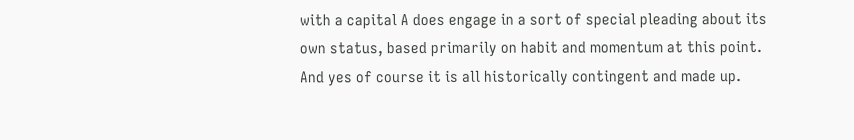with a capital A does engage in a sort of special pleading about its own status, based primarily on habit and momentum at this point. And yes of course it is all historically contingent and made up.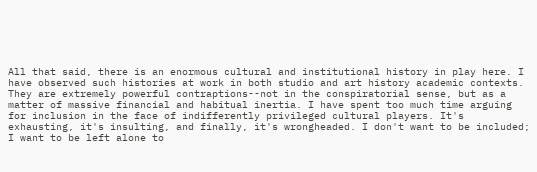All that said, there is an enormous cultural and institutional history in play here. I have observed such histories at work in both studio and art history academic contexts. They are extremely powerful contraptions--not in the conspiratorial sense, but as a matter of massive financial and habitual inertia. I have spent too much time arguing for inclusion in the face of indifferently privileged cultural players. It's exhausting, it's insulting, and finally, it's wrongheaded. I don't want to be included; I want to be left alone to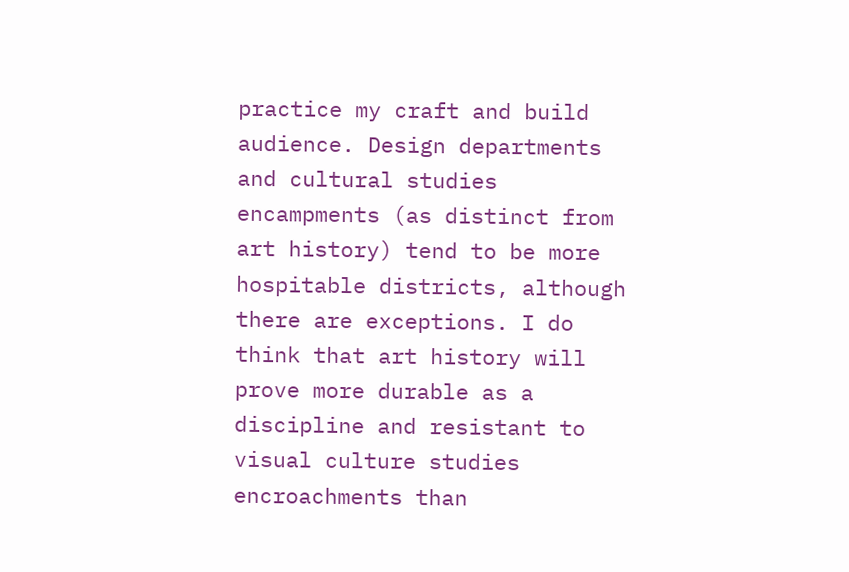practice my craft and build audience. Design departments and cultural studies encampments (as distinct from art history) tend to be more hospitable districts, although there are exceptions. I do think that art history will prove more durable as a discipline and resistant to visual culture studies encroachments than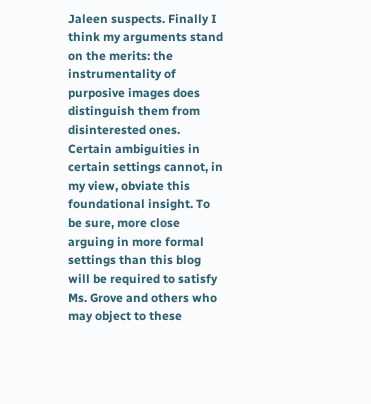Jaleen suspects. Finally I think my arguments stand on the merits: the instrumentality of purposive images does distinguish them from disinterested ones. Certain ambiguities in certain settings cannot, in my view, obviate this foundational insight. To be sure, more close arguing in more formal settings than this blog will be required to satisfy Ms. Grove and others who may object to these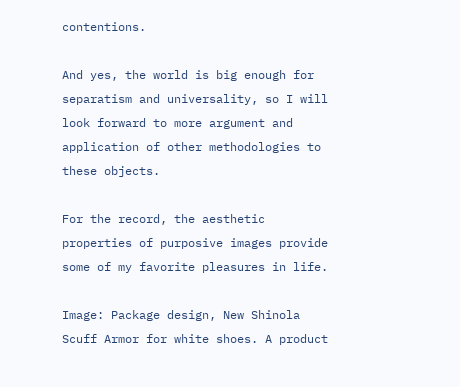contentions.

And yes, the world is big enough for separatism and universality, so I will look forward to more argument and application of other methodologies to these objects.

For the record, the aesthetic properties of purposive images provide some of my favorite pleasures in life.

Image: Package design, New Shinola Scuff Armor for white shoes. A product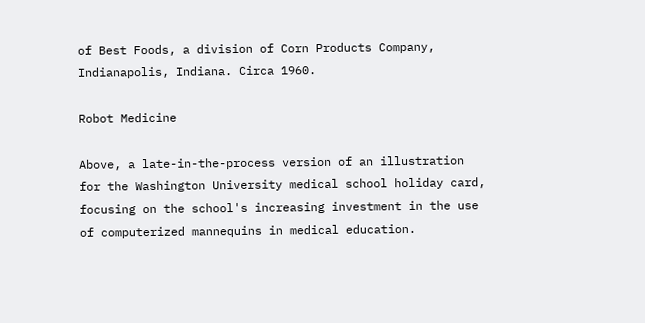of Best Foods, a division of Corn Products Company, Indianapolis, Indiana. Circa 1960.

Robot Medicine

Above, a late-in-the-process version of an illustration for the Washington University medical school holiday card, focusing on the school's increasing investment in the use of computerized mannequins in medical education.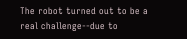The robot turned out to be a real challenge--due to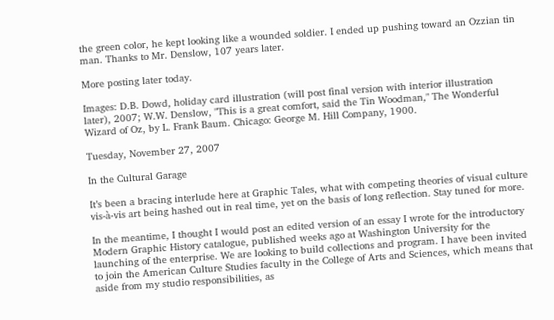the green color, he kept looking like a wounded soldier. I ended up pushing toward an Ozzian tin man. Thanks to Mr. Denslow, 107 years later.

More posting later today.

Images: D.B. Dowd, holiday card illustration (will post final version with interior illustration later), 2007; W.W. Denslow, "This is a great comfort, said the Tin Woodman," The Wonderful Wizard of Oz, by L. Frank Baum. Chicago: George M. Hill Company, 1900.

Tuesday, November 27, 2007

In the Cultural Garage

It’s been a bracing interlude here at Graphic Tales, what with competing theories of visual culture vis-à-vis art being hashed out in real time, yet on the basis of long reflection. Stay tuned for more.

In the meantime, I thought I would post an edited version of an essay I wrote for the introductory Modern Graphic History catalogue, published weeks ago at Washington University for the launching of the enterprise. We are looking to build collections and program. I have been invited to join the American Culture Studies faculty in the College of Arts and Sciences, which means that aside from my studio responsibilities, as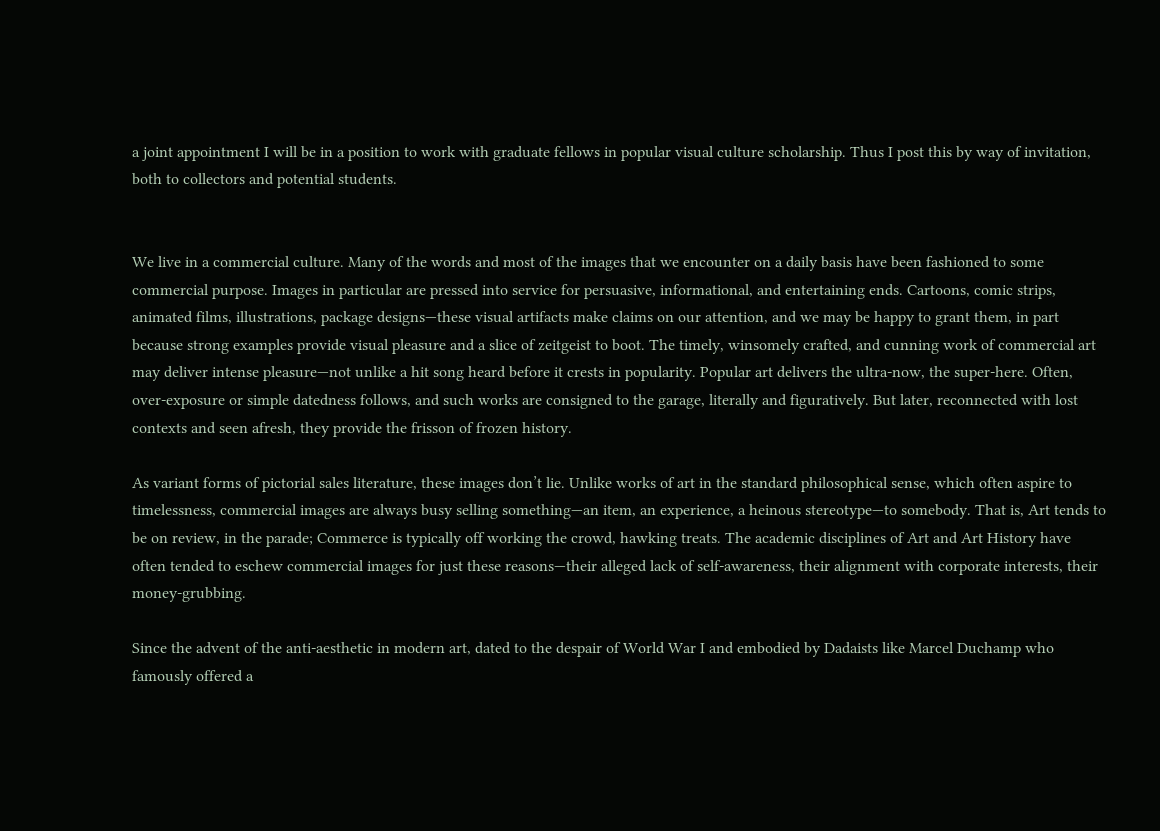a joint appointment I will be in a position to work with graduate fellows in popular visual culture scholarship. Thus I post this by way of invitation, both to collectors and potential students.


We live in a commercial culture. Many of the words and most of the images that we encounter on a daily basis have been fashioned to some commercial purpose. Images in particular are pressed into service for persuasive, informational, and entertaining ends. Cartoons, comic strips, animated films, illustrations, package designs—these visual artifacts make claims on our attention, and we may be happy to grant them, in part because strong examples provide visual pleasure and a slice of zeitgeist to boot. The timely, winsomely crafted, and cunning work of commercial art may deliver intense pleasure—not unlike a hit song heard before it crests in popularity. Popular art delivers the ultra-now, the super-here. Often, over-exposure or simple datedness follows, and such works are consigned to the garage, literally and figuratively. But later, reconnected with lost contexts and seen afresh, they provide the frisson of frozen history.

As variant forms of pictorial sales literature, these images don’t lie. Unlike works of art in the standard philosophical sense, which often aspire to timelessness, commercial images are always busy selling something—an item, an experience, a heinous stereotype—to somebody. That is, Art tends to be on review, in the parade; Commerce is typically off working the crowd, hawking treats. The academic disciplines of Art and Art History have often tended to eschew commercial images for just these reasons—their alleged lack of self-awareness, their alignment with corporate interests, their money-grubbing.

Since the advent of the anti-aesthetic in modern art, dated to the despair of World War I and embodied by Dadaists like Marcel Duchamp who famously offered a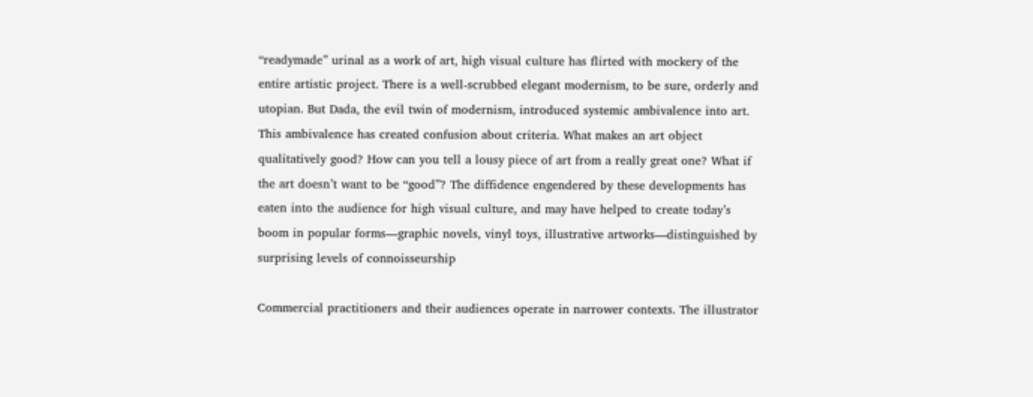“readymade” urinal as a work of art, high visual culture has flirted with mockery of the entire artistic project. There is a well-scrubbed elegant modernism, to be sure, orderly and utopian. But Dada, the evil twin of modernism, introduced systemic ambivalence into art. This ambivalence has created confusion about criteria. What makes an art object qualitatively good? How can you tell a lousy piece of art from a really great one? What if the art doesn’t want to be “good”? The diffidence engendered by these developments has eaten into the audience for high visual culture, and may have helped to create today’s boom in popular forms—graphic novels, vinyl toys, illustrative artworks—distinguished by surprising levels of connoisseurship

Commercial practitioners and their audiences operate in narrower contexts. The illustrator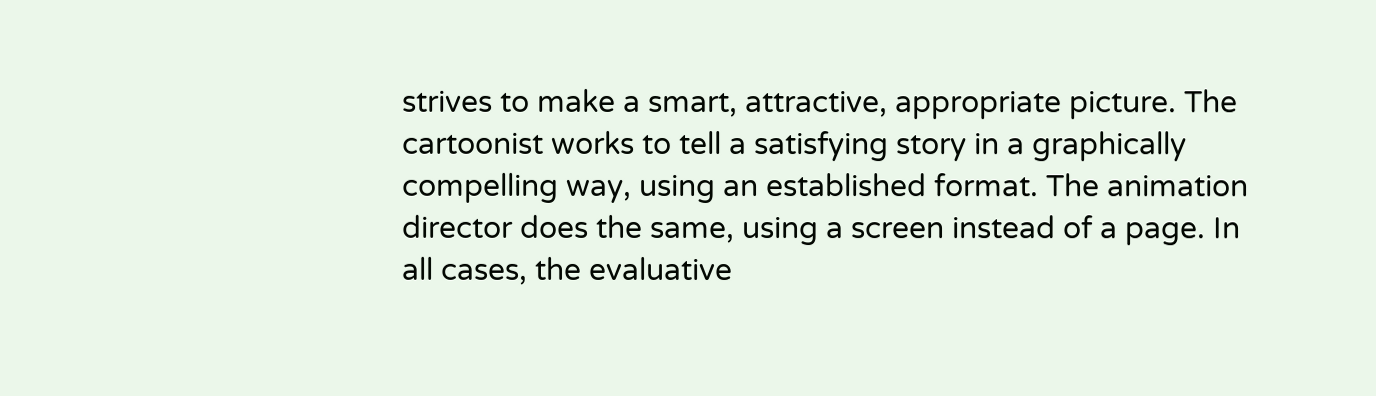strives to make a smart, attractive, appropriate picture. The cartoonist works to tell a satisfying story in a graphically compelling way, using an established format. The animation director does the same, using a screen instead of a page. In all cases, the evaluative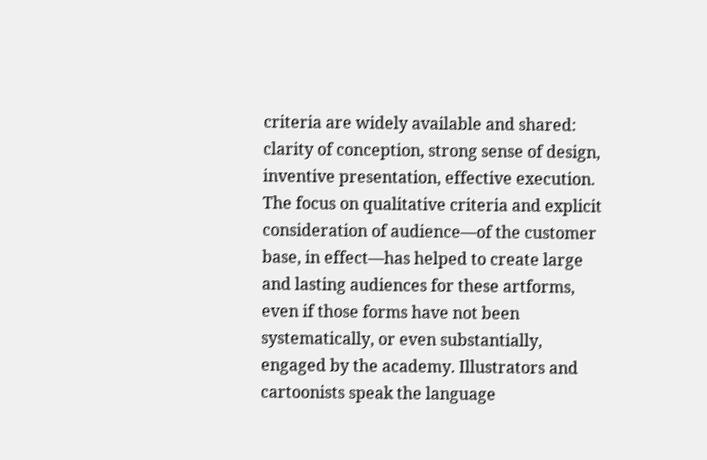criteria are widely available and shared: clarity of conception, strong sense of design, inventive presentation, effective execution. The focus on qualitative criteria and explicit consideration of audience—of the customer base, in effect—has helped to create large and lasting audiences for these artforms, even if those forms have not been systematically, or even substantially, engaged by the academy. Illustrators and cartoonists speak the language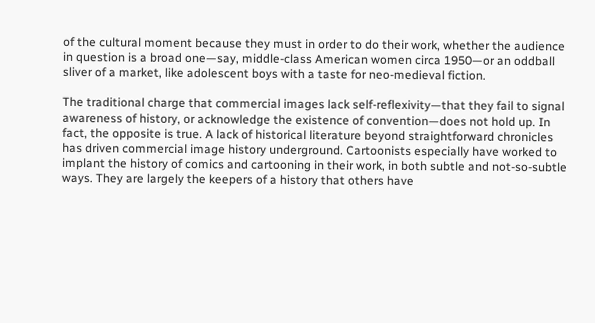of the cultural moment because they must in order to do their work, whether the audience in question is a broad one—say, middle-class American women circa 1950—or an oddball sliver of a market, like adolescent boys with a taste for neo-medieval fiction.

The traditional charge that commercial images lack self-reflexivity—that they fail to signal awareness of history, or acknowledge the existence of convention—does not hold up. In fact, the opposite is true. A lack of historical literature beyond straightforward chronicles has driven commercial image history underground. Cartoonists especially have worked to implant the history of comics and cartooning in their work, in both subtle and not-so-subtle ways. They are largely the keepers of a history that others have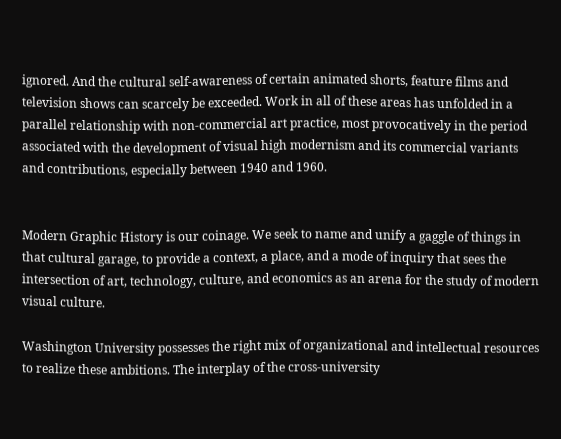ignored. And the cultural self-awareness of certain animated shorts, feature films and television shows can scarcely be exceeded. Work in all of these areas has unfolded in a parallel relationship with non-commercial art practice, most provocatively in the period associated with the development of visual high modernism and its commercial variants and contributions, especially between 1940 and 1960.


Modern Graphic History is our coinage. We seek to name and unify a gaggle of things in that cultural garage, to provide a context, a place, and a mode of inquiry that sees the intersection of art, technology, culture, and economics as an arena for the study of modern visual culture.

Washington University possesses the right mix of organizational and intellectual resources to realize these ambitions. The interplay of the cross-university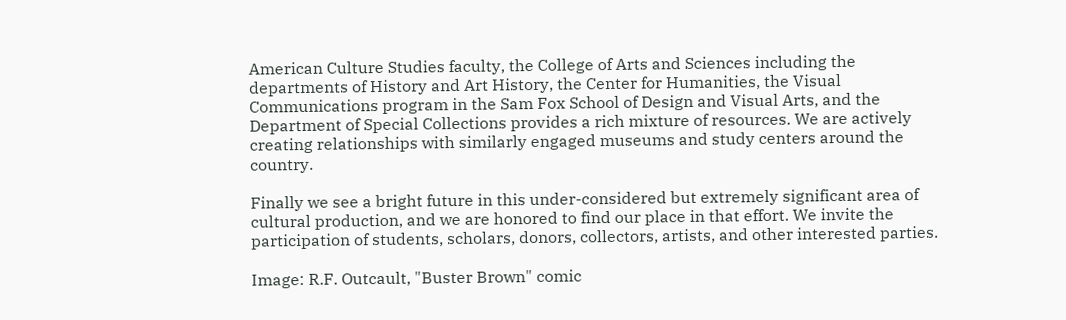American Culture Studies faculty, the College of Arts and Sciences including the departments of History and Art History, the Center for Humanities, the Visual Communications program in the Sam Fox School of Design and Visual Arts, and the Department of Special Collections provides a rich mixture of resources. We are actively creating relationships with similarly engaged museums and study centers around the country.

Finally we see a bright future in this under-considered but extremely significant area of cultural production, and we are honored to find our place in that effort. We invite the participation of students, scholars, donors, collectors, artists, and other interested parties.

Image: R.F. Outcault, "Buster Brown" comic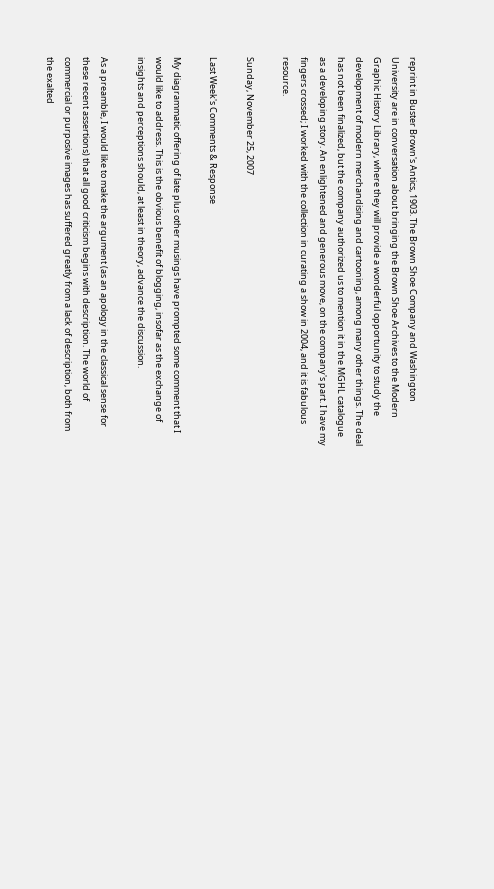reprint in Buster Brown's Antics, 1903. The Brown Shoe Company and Washington University are in conversation about bringing the Brown Shoe Archives to the Modern Graphic History Library, where they will provide a wonderful opportunity to study the development of modern merchandising and cartooning, among many other things. The deal has not been finalized, but the company authorized us to mention it in the MGHL catalogue as a developing story. An enlightened and generous move, on the company's part. I have my fingers crossed; I worked with the collection in curating a show in 2004, and it is fabulous resource.

Sunday, November 25, 2007

Last Week's Comments & Response

My diagrammatic offering of late plus other musings have prompted some comment that I would like to address. This is the obvious benefit of blogging, insofar as the exchange of insights and perceptions should, at least in theory, advance the discussion.

As a preamble, I would like to make the argument (as an apology in the classical sense for these recent assertions) that all good criticism begins with description. The world of commercial or purposive images has suffered greatly from a lack of description, both from the exalted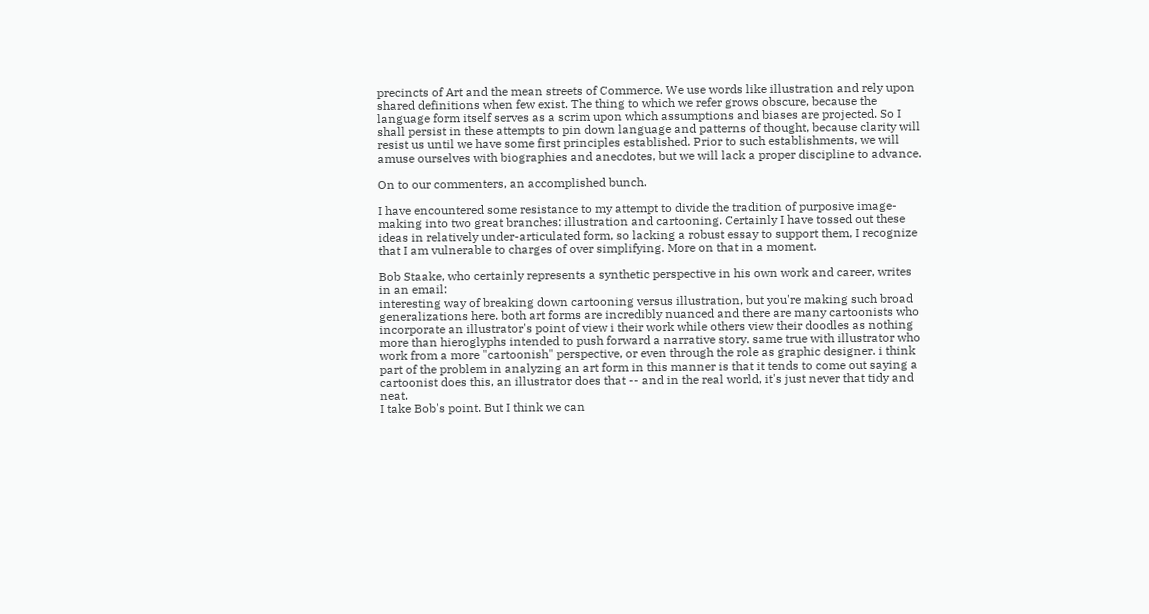precincts of Art and the mean streets of Commerce. We use words like illustration and rely upon shared definitions when few exist. The thing to which we refer grows obscure, because the language form itself serves as a scrim upon which assumptions and biases are projected. So I shall persist in these attempts to pin down language and patterns of thought, because clarity will resist us until we have some first principles established. Prior to such establishments, we will amuse ourselves with biographies and anecdotes, but we will lack a proper discipline to advance.

On to our commenters, an accomplished bunch.

I have encountered some resistance to my attempt to divide the tradition of purposive image-making into two great branches: illustration and cartooning. Certainly I have tossed out these ideas in relatively under-articulated form, so lacking a robust essay to support them, I recognize that I am vulnerable to charges of over simplifying. More on that in a moment.

Bob Staake, who certainly represents a synthetic perspective in his own work and career, writes in an email:
interesting way of breaking down cartooning versus illustration, but you're making such broad generalizations here. both art forms are incredibly nuanced and there are many cartoonists who incorporate an illustrator's point of view i their work while others view their doodles as nothing more than hieroglyphs intended to push forward a narrative story. same true with illustrator who work from a more "cartoonish" perspective, or even through the role as graphic designer. i think part of the problem in analyzing an art form in this manner is that it tends to come out saying a cartoonist does this, an illustrator does that -- and in the real world, it's just never that tidy and neat.
I take Bob's point. But I think we can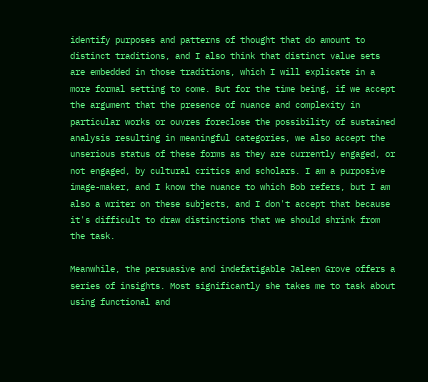identify purposes and patterns of thought that do amount to distinct traditions, and I also think that distinct value sets are embedded in those traditions, which I will explicate in a more formal setting to come. But for the time being, if we accept the argument that the presence of nuance and complexity in particular works or ouvres foreclose the possibility of sustained analysis resulting in meaningful categories, we also accept the unserious status of these forms as they are currently engaged, or not engaged, by cultural critics and scholars. I am a purposive image-maker, and I know the nuance to which Bob refers, but I am also a writer on these subjects, and I don't accept that because it's difficult to draw distinctions that we should shrink from the task.

Meanwhile, the persuasive and indefatigable Jaleen Grove offers a series of insights. Most significantly she takes me to task about using functional and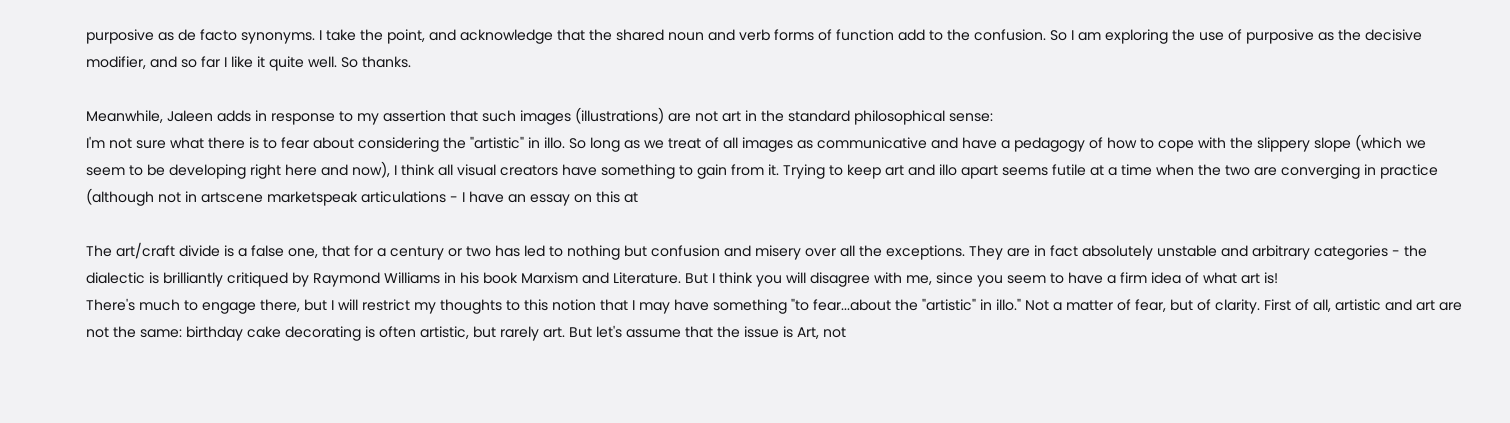purposive as de facto synonyms. I take the point, and acknowledge that the shared noun and verb forms of function add to the confusion. So I am exploring the use of purposive as the decisive modifier, and so far I like it quite well. So thanks.

Meanwhile, Jaleen adds in response to my assertion that such images (illustrations) are not art in the standard philosophical sense:
I'm not sure what there is to fear about considering the "artistic" in illo. So long as we treat of all images as communicative and have a pedagogy of how to cope with the slippery slope (which we seem to be developing right here and now), I think all visual creators have something to gain from it. Trying to keep art and illo apart seems futile at a time when the two are converging in practice (although not in artscene marketspeak articulations - I have an essay on this at

The art/craft divide is a false one, that for a century or two has led to nothing but confusion and misery over all the exceptions. They are in fact absolutely unstable and arbitrary categories - the dialectic is brilliantly critiqued by Raymond Williams in his book Marxism and Literature. But I think you will disagree with me, since you seem to have a firm idea of what art is!
There's much to engage there, but I will restrict my thoughts to this notion that I may have something "to fear...about the "artistic" in illo." Not a matter of fear, but of clarity. First of all, artistic and art are not the same: birthday cake decorating is often artistic, but rarely art. But let's assume that the issue is Art, not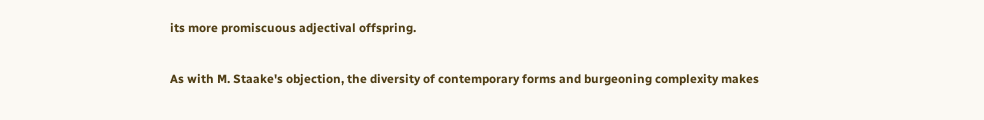its more promiscuous adjectival offspring.

As with M. Staake's objection, the diversity of contemporary forms and burgeoning complexity makes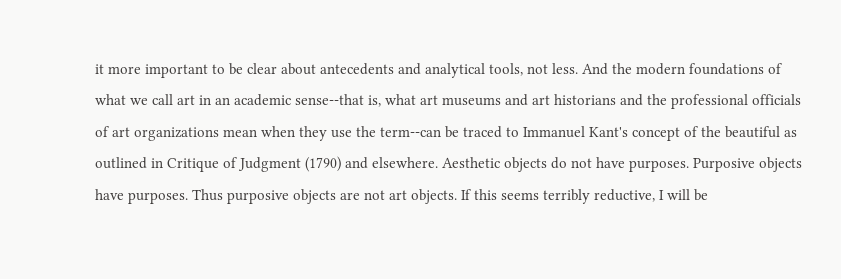it more important to be clear about antecedents and analytical tools, not less. And the modern foundations of what we call art in an academic sense--that is, what art museums and art historians and the professional officials of art organizations mean when they use the term--can be traced to Immanuel Kant's concept of the beautiful as outlined in Critique of Judgment (1790) and elsewhere. Aesthetic objects do not have purposes. Purposive objects have purposes. Thus purposive objects are not art objects. If this seems terribly reductive, I will be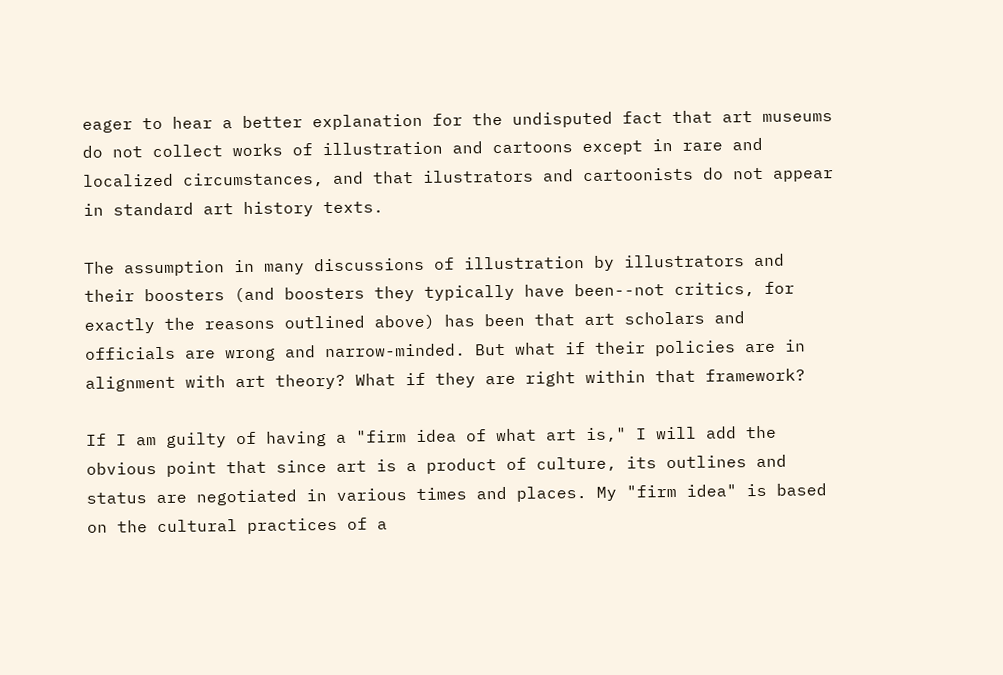eager to hear a better explanation for the undisputed fact that art museums do not collect works of illustration and cartoons except in rare and localized circumstances, and that ilustrators and cartoonists do not appear in standard art history texts.

The assumption in many discussions of illustration by illustrators and their boosters (and boosters they typically have been--not critics, for exactly the reasons outlined above) has been that art scholars and officials are wrong and narrow-minded. But what if their policies are in alignment with art theory? What if they are right within that framework?

If I am guilty of having a "firm idea of what art is," I will add the obvious point that since art is a product of culture, its outlines and status are negotiated in various times and places. My "firm idea" is based on the cultural practices of a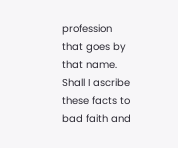profession that goes by that name. Shall I ascribe these facts to bad faith and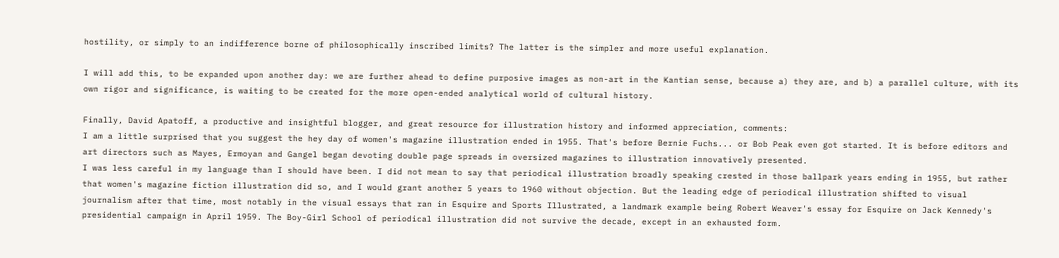hostility, or simply to an indifference borne of philosophically inscribed limits? The latter is the simpler and more useful explanation.

I will add this, to be expanded upon another day: we are further ahead to define purposive images as non-art in the Kantian sense, because a) they are, and b) a parallel culture, with its own rigor and significance, is waiting to be created for the more open-ended analytical world of cultural history.

Finally, David Apatoff, a productive and insightful blogger, and great resource for illustration history and informed appreciation, comments:
I am a little surprised that you suggest the hey day of women's magazine illustration ended in 1955. That's before Bernie Fuchs... or Bob Peak even got started. It is before editors and art directors such as Mayes, Ermoyan and Gangel began devoting double page spreads in oversized magazines to illustration innovatively presented.
I was less careful in my language than I should have been. I did not mean to say that periodical illustration broadly speaking crested in those ballpark years ending in 1955, but rather that women's magazine fiction illustration did so, and I would grant another 5 years to 1960 without objection. But the leading edge of periodical illustration shifted to visual journalism after that time, most notably in the visual essays that ran in Esquire and Sports Illustrated, a landmark example being Robert Weaver's essay for Esquire on Jack Kennedy's presidential campaign in April 1959. The Boy-Girl School of periodical illustration did not survive the decade, except in an exhausted form.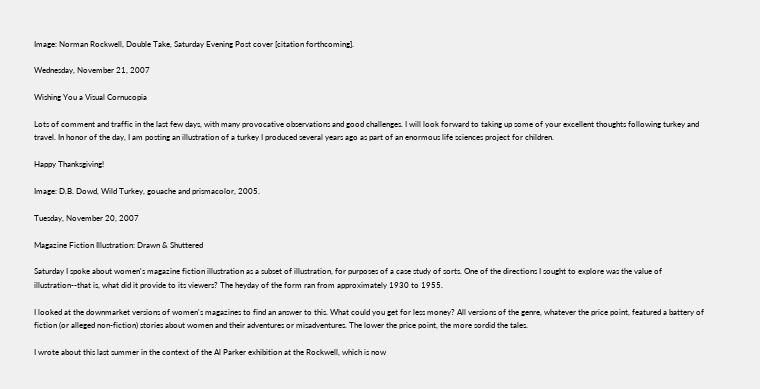Image: Norman Rockwell, Double Take, Saturday Evening Post cover [citation forthcoming].

Wednesday, November 21, 2007

Wishing You a Visual Cornucopia

Lots of comment and traffic in the last few days, with many provocative observations and good challenges. I will look forward to taking up some of your excellent thoughts following turkey and travel. In honor of the day, I am posting an illustration of a turkey I produced several years ago as part of an enormous life sciences project for children.

Happy Thanksgiving!

Image: D.B. Dowd, Wild Turkey, gouache and prismacolor, 2005.

Tuesday, November 20, 2007

Magazine Fiction Illustration: Drawn & Shuttered

Saturday I spoke about women's magazine fiction illustration as a subset of illustration, for purposes of a case study of sorts. One of the directions I sought to explore was the value of illustration--that is, what did it provide to its viewers? The heyday of the form ran from approximately 1930 to 1955.

I looked at the downmarket versions of women's magazines to find an answer to this. What could you get for less money? All versions of the genre, whatever the price point, featured a battery of fiction (or alleged non-fiction) stories about women and their adventures or misadventures. The lower the price point, the more sordid the tales.

I wrote about this last summer in the context of the Al Parker exhibition at the Rockwell, which is now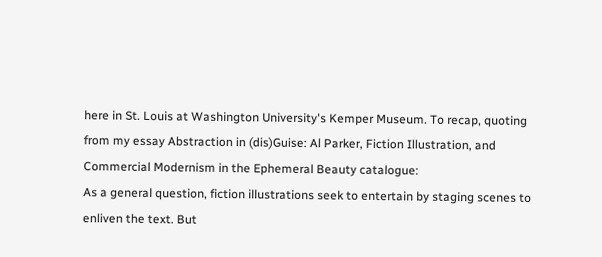here in St. Louis at Washington University's Kemper Museum. To recap, quoting from my essay Abstraction in (dis)Guise: Al Parker, Fiction Illustration, and Commercial Modernism in the Ephemeral Beauty catalogue:
As a general question, fiction illustrations seek to entertain by staging scenes to enliven the text. But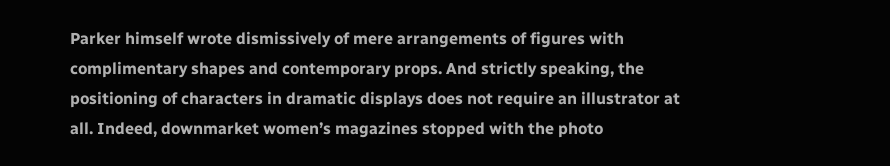Parker himself wrote dismissively of mere arrangements of figures with complimentary shapes and contemporary props. And strictly speaking, the positioning of characters in dramatic displays does not require an illustrator at all. Indeed, downmarket women’s magazines stopped with the photo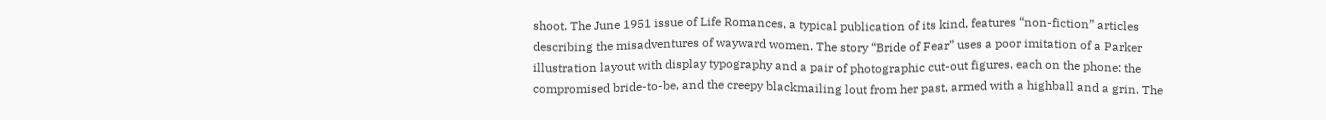shoot. The June 1951 issue of Life Romances, a typical publication of its kind, features “non-fiction” articles describing the misadventures of wayward women. The story “Bride of Fear” uses a poor imitation of a Parker illustration layout with display typography and a pair of photographic cut-out figures, each on the phone: the compromised bride-to-be, and the creepy blackmailing lout from her past, armed with a highball and a grin. The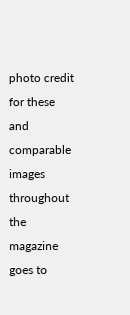photo credit for these and comparable images throughout the magazine goes to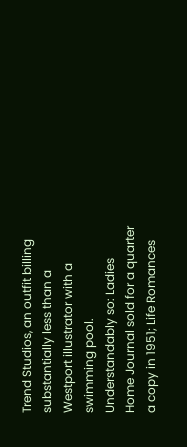Trend Studios, an outfit billing substantially less than a Westport illustrator with a swimming pool. Understandably so: Ladies Home Journal sold for a quarter a copy in 1951; Life Romances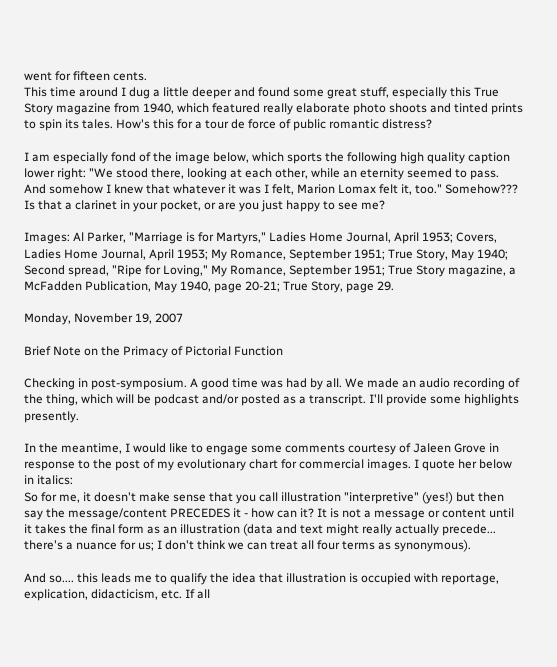went for fifteen cents.
This time around I dug a little deeper and found some great stuff, especially this True Story magazine from 1940, which featured really elaborate photo shoots and tinted prints to spin its tales. How's this for a tour de force of public romantic distress?

I am especially fond of the image below, which sports the following high quality caption lower right: "We stood there, looking at each other, while an eternity seemed to pass. And somehow I knew that whatever it was I felt, Marion Lomax felt it, too." Somehow??? Is that a clarinet in your pocket, or are you just happy to see me?

Images: Al Parker, "Marriage is for Martyrs," Ladies Home Journal, April 1953; Covers, Ladies Home Journal, April 1953; My Romance, September 1951; True Story, May 1940; Second spread, "Ripe for Loving," My Romance, September 1951; True Story magazine, a McFadden Publication, May 1940, page 20-21; True Story, page 29.

Monday, November 19, 2007

Brief Note on the Primacy of Pictorial Function

Checking in post-symposium. A good time was had by all. We made an audio recording of the thing, which will be podcast and/or posted as a transcript. I'll provide some highlights presently.

In the meantime, I would like to engage some comments courtesy of Jaleen Grove in response to the post of my evolutionary chart for commercial images. I quote her below in italics:
So for me, it doesn't make sense that you call illustration "interpretive" (yes!) but then say the message/content PRECEDES it - how can it? It is not a message or content until it takes the final form as an illustration (data and text might really actually precede... there's a nuance for us; I don't think we can treat all four terms as synonymous).

And so.... this leads me to qualify the idea that illustration is occupied with reportage, explication, didacticism, etc. If all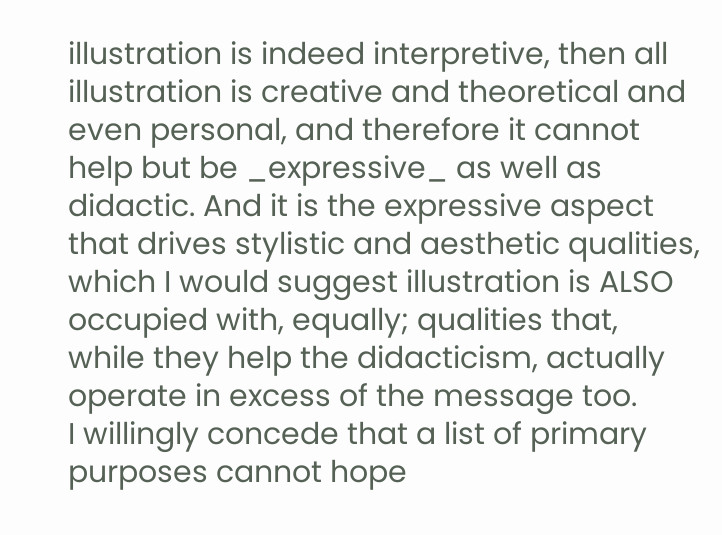illustration is indeed interpretive, then all illustration is creative and theoretical and even personal, and therefore it cannot help but be _expressive_ as well as didactic. And it is the expressive aspect that drives stylistic and aesthetic qualities, which I would suggest illustration is ALSO occupied with, equally; qualities that, while they help the didacticism, actually operate in excess of the message too.
I willingly concede that a list of primary purposes cannot hope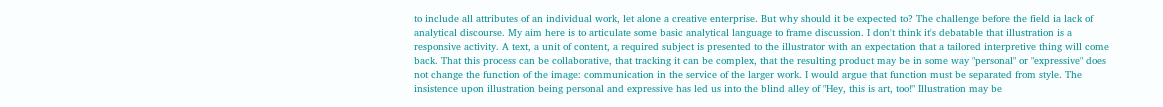to include all attributes of an individual work, let alone a creative enterprise. But why should it be expected to? The challenge before the field ia lack of analytical discourse. My aim here is to articulate some basic analytical language to frame discussion. I don't think it's debatable that illustration is a responsive activity. A text, a unit of content, a required subject is presented to the illustrator with an expectation that a tailored interpretive thing will come back. That this process can be collaborative, that tracking it can be complex, that the resulting product may be in some way "personal" or "expressive" does not change the function of the image: communication in the service of the larger work. I would argue that function must be separated from style. The insistence upon illustration being personal and expressive has led us into the blind alley of "Hey, this is art, too!" Illustration may be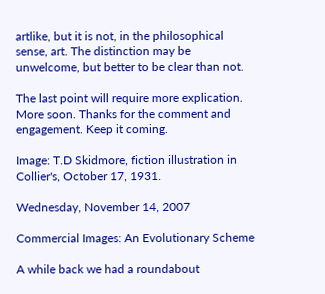artlike, but it is not, in the philosophical sense, art. The distinction may be unwelcome, but better to be clear than not.

The last point will require more explication. More soon. Thanks for the comment and engagement. Keep it coming.

Image: T.D Skidmore, fiction illustration in Collier's, October 17, 1931.

Wednesday, November 14, 2007

Commercial Images: An Evolutionary Scheme

A while back we had a roundabout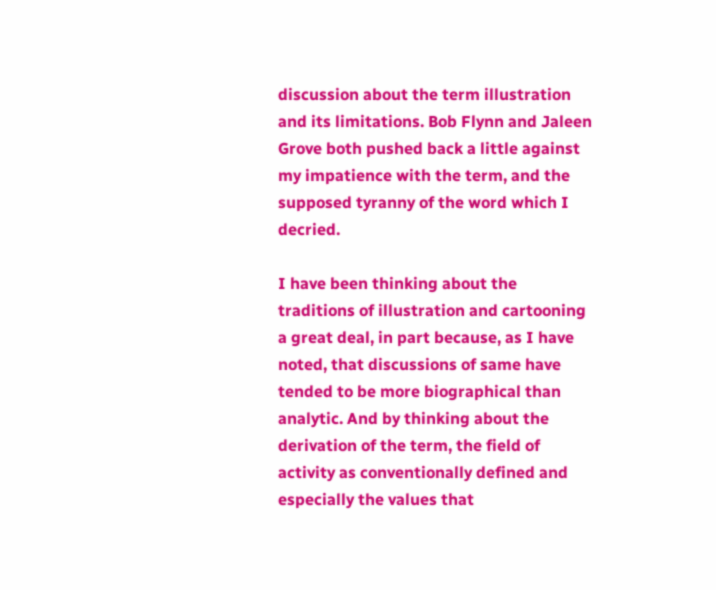discussion about the term illustration and its limitations. Bob Flynn and Jaleen Grove both pushed back a little against my impatience with the term, and the supposed tyranny of the word which I decried.

I have been thinking about the traditions of illustration and cartooning a great deal, in part because, as I have noted, that discussions of same have tended to be more biographical than analytic. And by thinking about the derivation of the term, the field of activity as conventionally defined and especially the values that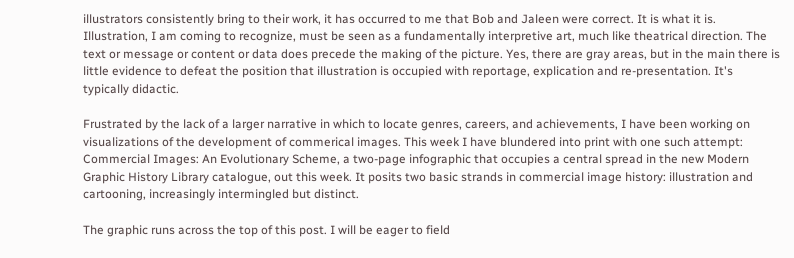illustrators consistently bring to their work, it has occurred to me that Bob and Jaleen were correct. It is what it is. Illustration, I am coming to recognize, must be seen as a fundamentally interpretive art, much like theatrical direction. The text or message or content or data does precede the making of the picture. Yes, there are gray areas, but in the main there is little evidence to defeat the position that illustration is occupied with reportage, explication and re-presentation. It's typically didactic.

Frustrated by the lack of a larger narrative in which to locate genres, careers, and achievements, I have been working on visualizations of the development of commerical images. This week I have blundered into print with one such attempt: Commercial Images: An Evolutionary Scheme, a two-page infographic that occupies a central spread in the new Modern Graphic History Library catalogue, out this week. It posits two basic strands in commercial image history: illustration and cartooning, increasingly intermingled but distinct.

The graphic runs across the top of this post. I will be eager to field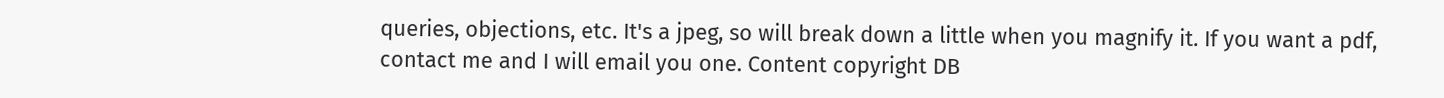queries, objections, etc. It's a jpeg, so will break down a little when you magnify it. If you want a pdf, contact me and I will email you one. Content copyright DB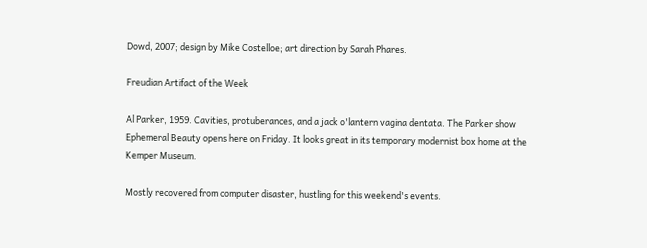Dowd, 2007; design by Mike Costelloe; art direction by Sarah Phares.

Freudian Artifact of the Week

Al Parker, 1959. Cavities, protuberances, and a jack o'lantern vagina dentata. The Parker show Ephemeral Beauty opens here on Friday. It looks great in its temporary modernist box home at the Kemper Museum.

Mostly recovered from computer disaster, hustling for this weekend's events.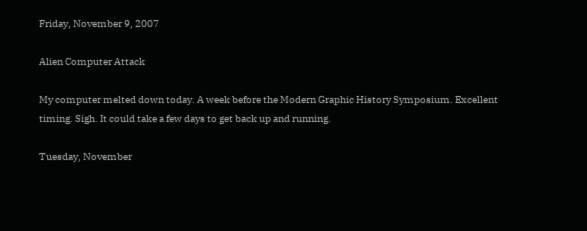Friday, November 9, 2007

Alien Computer Attack

My computer melted down today. A week before the Modern Graphic History Symposium. Excellent timing. Sigh. It could take a few days to get back up and running.

Tuesday, November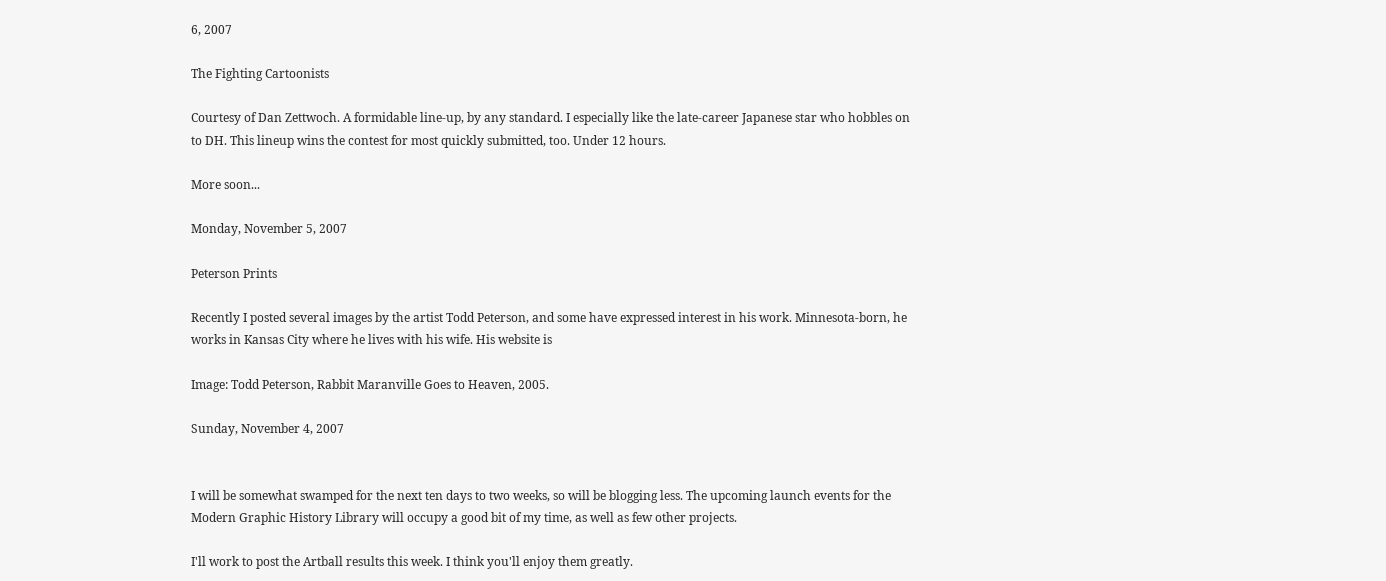6, 2007

The Fighting Cartoonists

Courtesy of Dan Zettwoch. A formidable line-up, by any standard. I especially like the late-career Japanese star who hobbles on to DH. This lineup wins the contest for most quickly submitted, too. Under 12 hours.

More soon...

Monday, November 5, 2007

Peterson Prints

Recently I posted several images by the artist Todd Peterson, and some have expressed interest in his work. Minnesota-born, he works in Kansas City where he lives with his wife. His website is

Image: Todd Peterson, Rabbit Maranville Goes to Heaven, 2005.

Sunday, November 4, 2007


I will be somewhat swamped for the next ten days to two weeks, so will be blogging less. The upcoming launch events for the Modern Graphic History Library will occupy a good bit of my time, as well as few other projects.

I'll work to post the Artball results this week. I think you'll enjoy them greatly.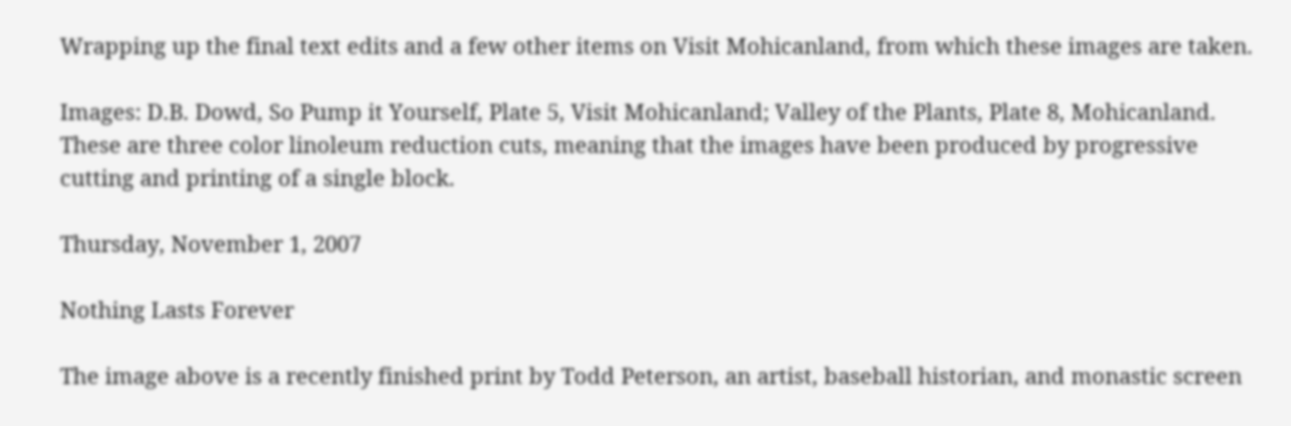Wrapping up the final text edits and a few other items on Visit Mohicanland, from which these images are taken.

Images: D.B. Dowd, So Pump it Yourself, Plate 5, Visit Mohicanland; Valley of the Plants, Plate 8, Mohicanland. These are three color linoleum reduction cuts, meaning that the images have been produced by progressive cutting and printing of a single block.

Thursday, November 1, 2007

Nothing Lasts Forever

The image above is a recently finished print by Todd Peterson, an artist, baseball historian, and monastic screen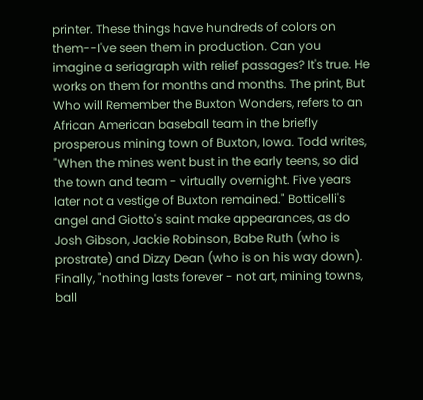printer. These things have hundreds of colors on them--I've seen them in production. Can you imagine a seriagraph with relief passages? It's true. He works on them for months and months. The print, But Who will Remember the Buxton Wonders, refers to an African American baseball team in the briefly prosperous mining town of Buxton, Iowa. Todd writes, "When the mines went bust in the early teens, so did the town and team - virtually overnight. Five years later not a vestige of Buxton remained." Botticelli's angel and Giotto's saint make appearances, as do Josh Gibson, Jackie Robinson, Babe Ruth (who is prostrate) and Dizzy Dean (who is on his way down). Finally, "nothing lasts forever - not art, mining towns, ball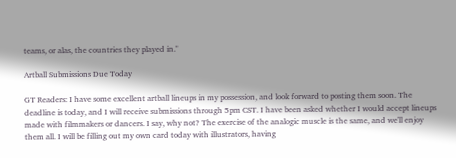teams, or alas, the countries they played in."

Artball Submissions Due Today

GT Readers: I have some excellent artball lineups in my possession, and look forward to posting them soon. The deadline is today, and I will receive submissions through 5pm CST. I have been asked whether I would accept lineups made with filmmakers or dancers. I say, why not? The exercise of the analogic muscle is the same, and we'll enjoy them all. I will be filling out my own card today with illustrators, having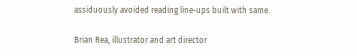assiduously avoided reading line-ups built with same.

Brian Rea, illustrator and art director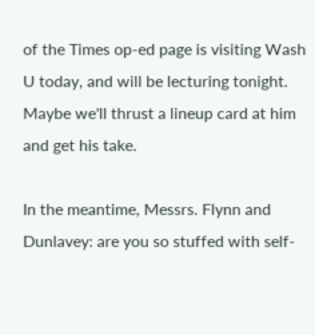of the Times op-ed page is visiting Wash U today, and will be lecturing tonight. Maybe we'll thrust a lineup card at him and get his take.

In the meantime, Messrs. Flynn and Dunlavey: are you so stuffed with self-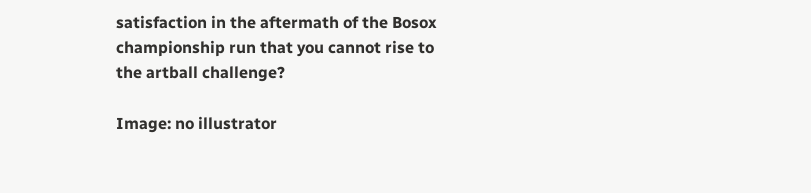satisfaction in the aftermath of the Bosox championship run that you cannot rise to the artball challenge?

Image: no illustrator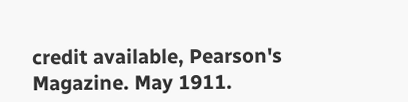credit available, Pearson's Magazine. May 1911.